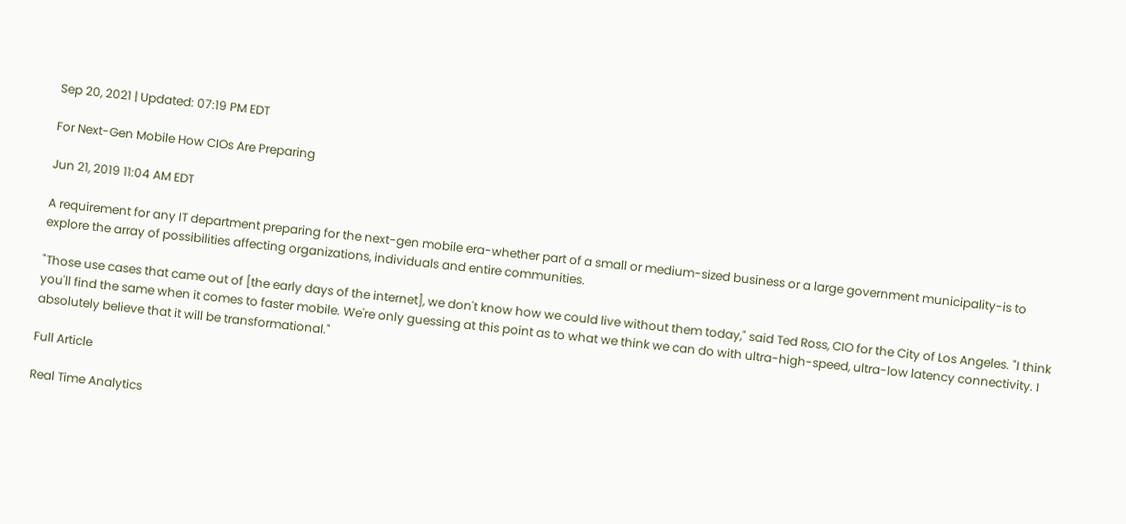Sep 20, 2021 | Updated: 07:19 PM EDT

For Next-Gen Mobile How CIOs Are Preparing

Jun 21, 2019 11:04 AM EDT

A requirement for any IT department preparing for the next-gen mobile era-whether part of a small or medium-sized business or a large government municipality-is to explore the array of possibilities affecting organizations, individuals and entire communities.

"Those use cases that came out of [the early days of the internet], we don't know how we could live without them today," said Ted Ross, CIO for the City of Los Angeles. "I think you'll find the same when it comes to faster mobile. We're only guessing at this point as to what we think we can do with ultra-high-speed, ultra-low latency connectivity. I absolutely believe that it will be transformational."

Full Article

Real Time Analytics